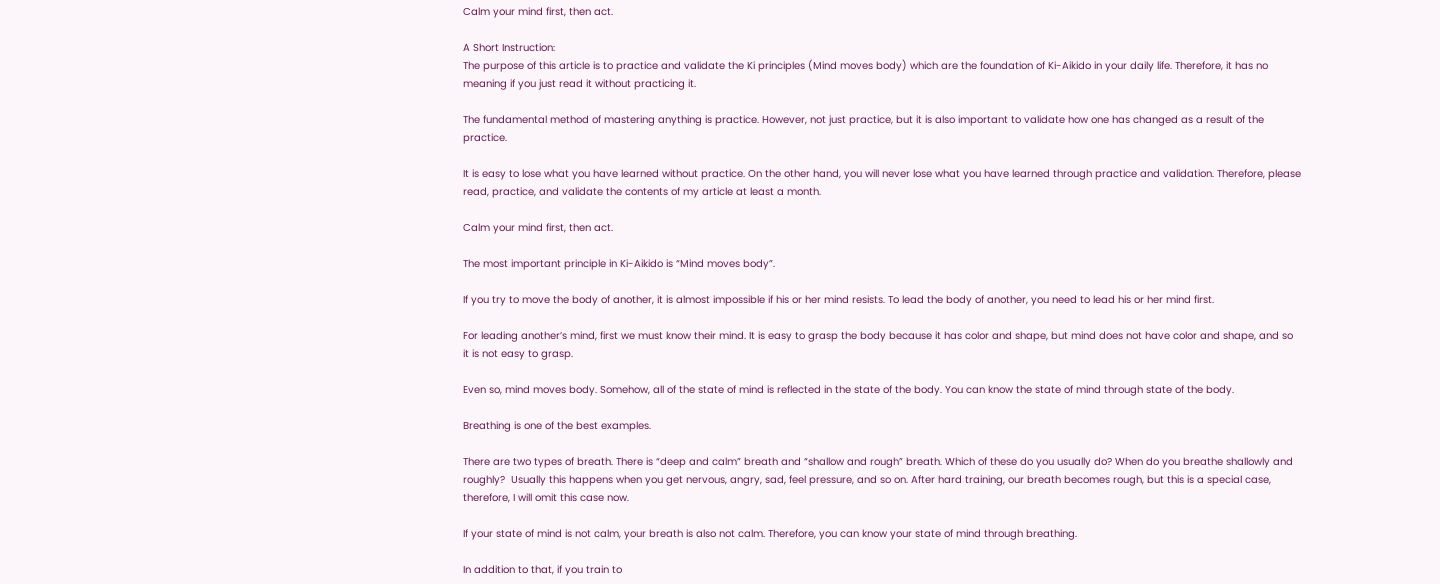Calm your mind first, then act.

A Short Instruction:
The purpose of this article is to practice and validate the Ki principles (Mind moves body) which are the foundation of Ki-Aikido in your daily life. Therefore, it has no meaning if you just read it without practicing it.

The fundamental method of mastering anything is practice. However, not just practice, but it is also important to validate how one has changed as a result of the practice.

It is easy to lose what you have learned without practice. On the other hand, you will never lose what you have learned through practice and validation. Therefore, please read, practice, and validate the contents of my article at least a month.

Calm your mind first, then act.

The most important principle in Ki-Aikido is “Mind moves body”.

If you try to move the body of another, it is almost impossible if his or her mind resists. To lead the body of another, you need to lead his or her mind first.

For leading another’s mind, first we must know their mind. It is easy to grasp the body because it has color and shape, but mind does not have color and shape, and so it is not easy to grasp.

Even so, mind moves body. Somehow, all of the state of mind is reflected in the state of the body. You can know the state of mind through state of the body.

Breathing is one of the best examples.

There are two types of breath. There is “deep and calm” breath and “shallow and rough” breath. Which of these do you usually do? When do you breathe shallowly and roughly?  Usually this happens when you get nervous, angry, sad, feel pressure, and so on. After hard training, our breath becomes rough, but this is a special case, therefore, I will omit this case now.

If your state of mind is not calm, your breath is also not calm. Therefore, you can know your state of mind through breathing.

In addition to that, if you train to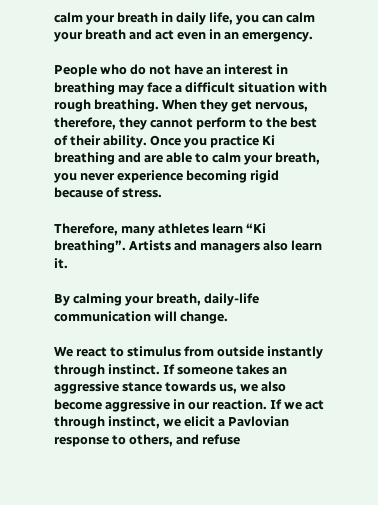calm your breath in daily life, you can calm your breath and act even in an emergency.

People who do not have an interest in breathing may face a difficult situation with rough breathing. When they get nervous, therefore, they cannot perform to the best of their ability. Once you practice Ki breathing and are able to calm your breath, you never experience becoming rigid because of stress.

Therefore, many athletes learn “Ki breathing”. Artists and managers also learn it.

By calming your breath, daily-life communication will change.

We react to stimulus from outside instantly through instinct. If someone takes an aggressive stance towards us, we also become aggressive in our reaction. If we act through instinct, we elicit a Pavlovian response to others, and refuse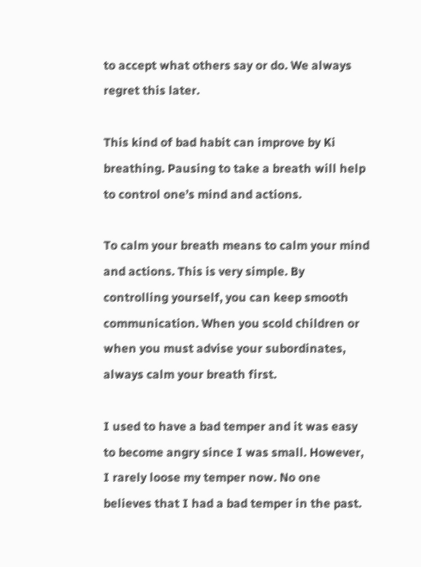to accept what others say or do. We always regret this later.

This kind of bad habit can improve by Ki breathing. Pausing to take a breath will help to control one’s mind and actions.

To calm your breath means to calm your mind and actions. This is very simple. By controlling yourself, you can keep smooth communication. When you scold children or when you must advise your subordinates, always calm your breath first.

I used to have a bad temper and it was easy to become angry since I was small. However, I rarely loose my temper now. No one believes that I had a bad temper in the past.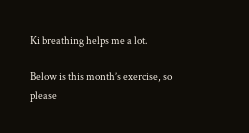Ki breathing helps me a lot.

Below is this month’s exercise, so please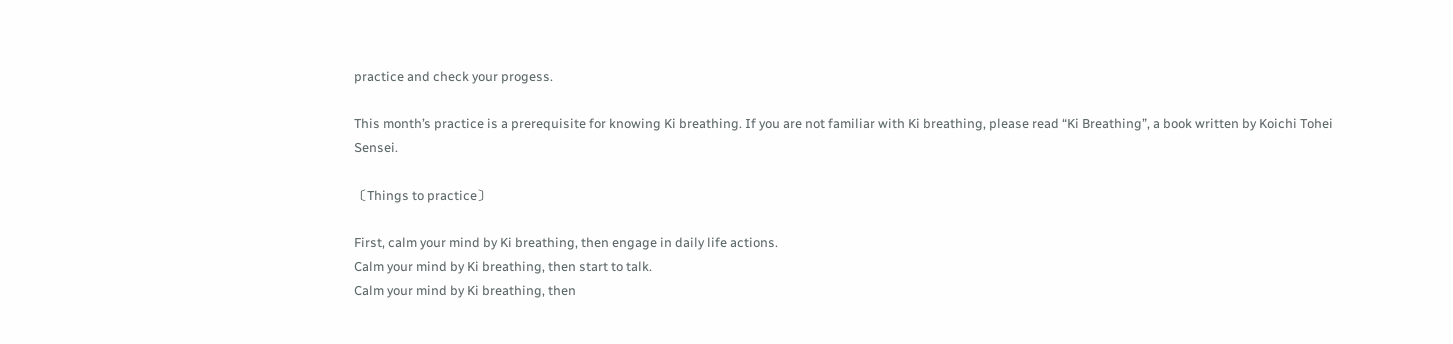practice and check your progess.

This month’s practice is a prerequisite for knowing Ki breathing. If you are not familiar with Ki breathing, please read “Ki Breathing”, a book written by Koichi Tohei Sensei.

〔Things to practice〕

First, calm your mind by Ki breathing, then engage in daily life actions.
Calm your mind by Ki breathing, then start to talk.
Calm your mind by Ki breathing, then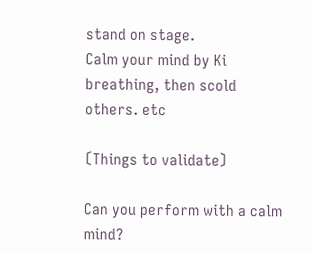stand on stage.
Calm your mind by Ki breathing, then scold others. etc

〔Things to validate〕

Can you perform with a calm mind?